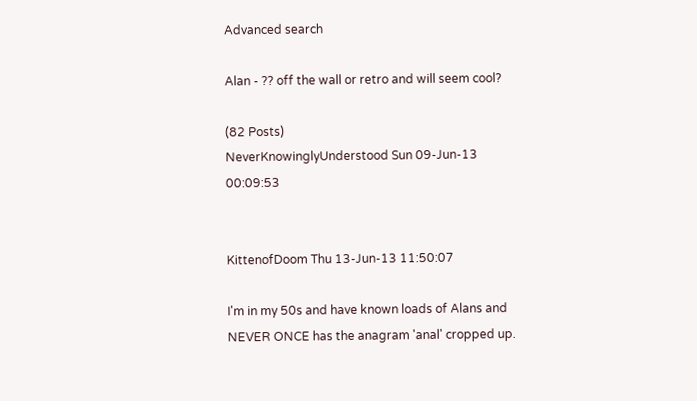Advanced search

Alan - ?? off the wall or retro and will seem cool?

(82 Posts)
NeverKnowinglyUnderstood Sun 09-Jun-13 00:09:53


KittenofDoom Thu 13-Jun-13 11:50:07

I'm in my 50s and have known loads of Alans and NEVER ONCE has the anagram 'anal' cropped up.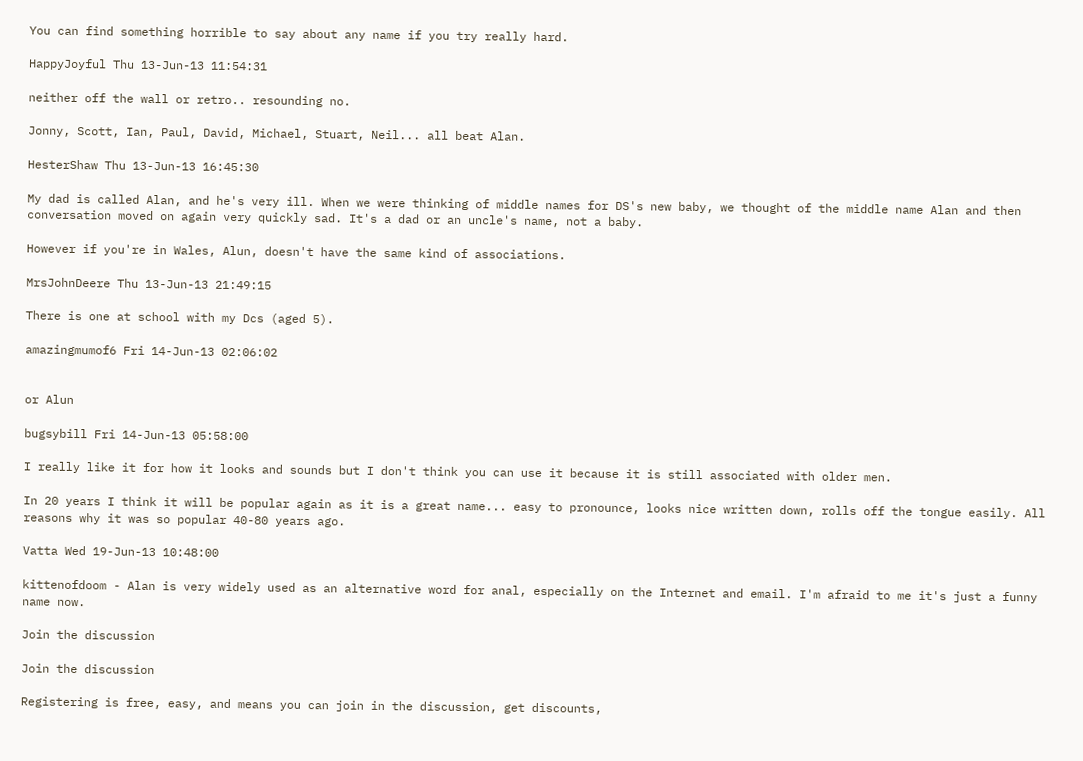You can find something horrible to say about any name if you try really hard.

HappyJoyful Thu 13-Jun-13 11:54:31

neither off the wall or retro.. resounding no.

Jonny, Scott, Ian, Paul, David, Michael, Stuart, Neil... all beat Alan.

HesterShaw Thu 13-Jun-13 16:45:30

My dad is called Alan, and he's very ill. When we were thinking of middle names for DS's new baby, we thought of the middle name Alan and then conversation moved on again very quickly sad. It's a dad or an uncle's name, not a baby.

However if you're in Wales, Alun, doesn't have the same kind of associations.

MrsJohnDeere Thu 13-Jun-13 21:49:15

There is one at school with my Dcs (aged 5).

amazingmumof6 Fri 14-Jun-13 02:06:02


or Alun

bugsybill Fri 14-Jun-13 05:58:00

I really like it for how it looks and sounds but I don't think you can use it because it is still associated with older men.

In 20 years I think it will be popular again as it is a great name... easy to pronounce, looks nice written down, rolls off the tongue easily. All reasons why it was so popular 40-80 years ago.

Vatta Wed 19-Jun-13 10:48:00

kittenofdoom - Alan is very widely used as an alternative word for anal, especially on the Internet and email. I'm afraid to me it's just a funny name now.

Join the discussion

Join the discussion

Registering is free, easy, and means you can join in the discussion, get discounts,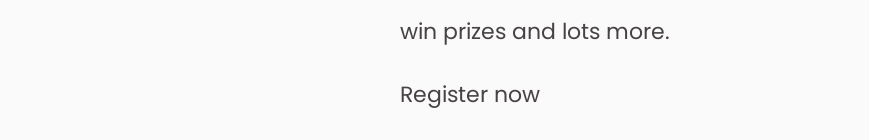win prizes and lots more.

Register now